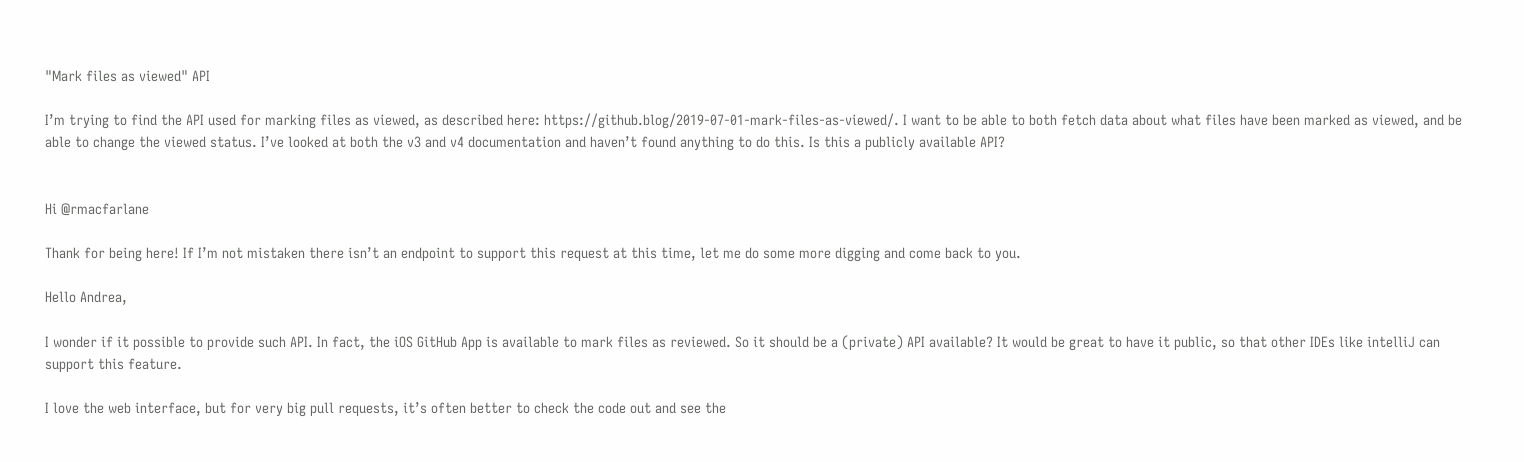"Mark files as viewed" API

I’m trying to find the API used for marking files as viewed, as described here: https://github.blog/2019-07-01-mark-files-as-viewed/. I want to be able to both fetch data about what files have been marked as viewed, and be able to change the viewed status. I’ve looked at both the v3 and v4 documentation and haven’t found anything to do this. Is this a publicly available API?


Hi @rmacfarlane

Thank for being here! If I’m not mistaken there isn’t an endpoint to support this request at this time, let me do some more digging and come back to you.

Hello Andrea,

I wonder if it possible to provide such API. In fact, the iOS GitHub App is available to mark files as reviewed. So it should be a (private) API available? It would be great to have it public, so that other IDEs like intelliJ can support this feature.

I love the web interface, but for very big pull requests, it’s often better to check the code out and see the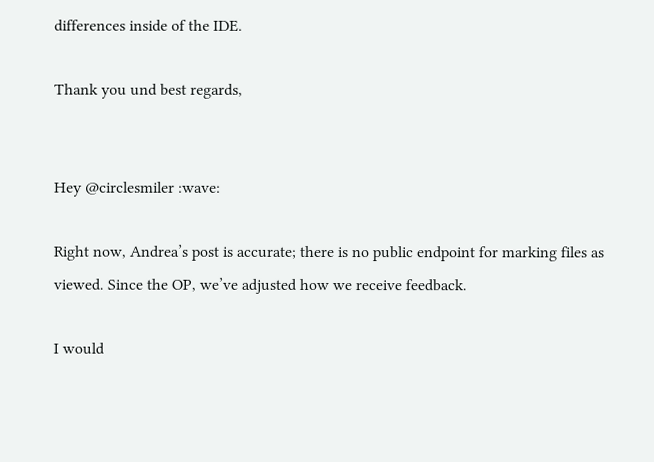differences inside of the IDE.

Thank you und best regards,


Hey @circlesmiler :wave:

Right now, Andrea’s post is accurate; there is no public endpoint for marking files as viewed. Since the OP, we’ve adjusted how we receive feedback.

I would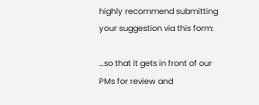highly recommend submitting your suggestion via this form:

…so that it gets in front of our PMs for review and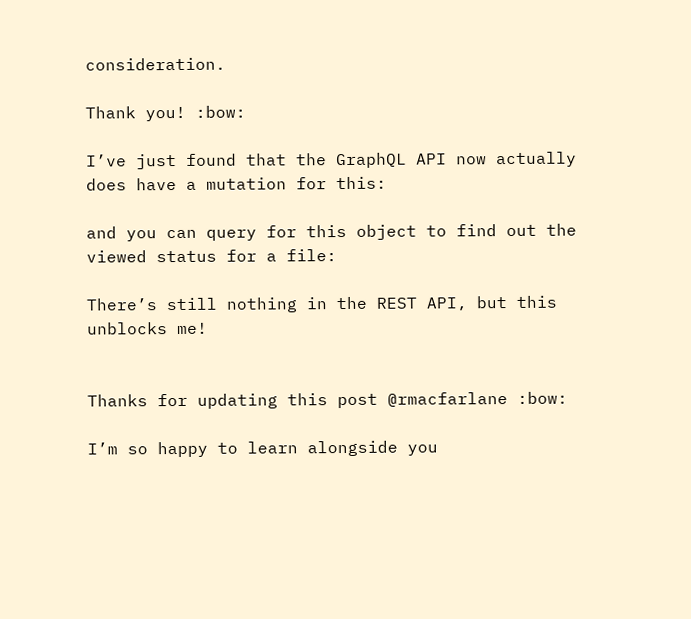consideration.

Thank you! :bow:

I’ve just found that the GraphQL API now actually does have a mutation for this:

and you can query for this object to find out the viewed status for a file:

There’s still nothing in the REST API, but this unblocks me!


Thanks for updating this post @rmacfarlane :bow:

I’m so happy to learn alongside you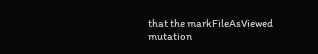that the markFileAsViewed mutation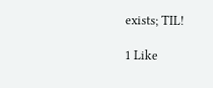exists; TIL!

1 Like